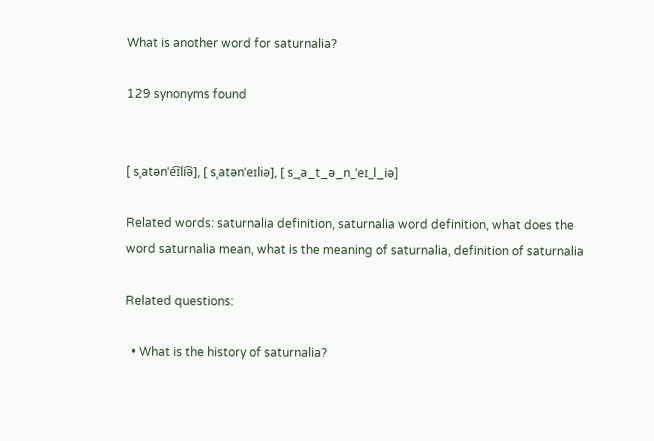What is another word for saturnalia?

129 synonyms found


[ sˌatənˈe͡ɪli͡ə], [ sˌatənˈeɪliə], [ s_ˌa_t_ə_n_ˈeɪ_l_iə]

Related words: saturnalia definition, saturnalia word definition, what does the word saturnalia mean, what is the meaning of saturnalia, definition of saturnalia

Related questions:

  • What is the history of saturnalia?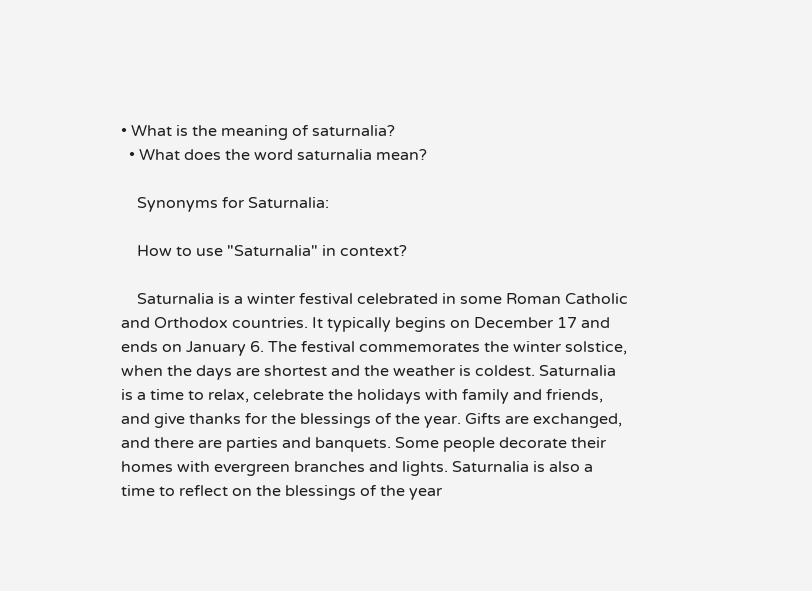• What is the meaning of saturnalia?
  • What does the word saturnalia mean?

    Synonyms for Saturnalia:

    How to use "Saturnalia" in context?

    Saturnalia is a winter festival celebrated in some Roman Catholic and Orthodox countries. It typically begins on December 17 and ends on January 6. The festival commemorates the winter solstice, when the days are shortest and the weather is coldest. Saturnalia is a time to relax, celebrate the holidays with family and friends, and give thanks for the blessings of the year. Gifts are exchanged, and there are parties and banquets. Some people decorate their homes with evergreen branches and lights. Saturnalia is also a time to reflect on the blessings of the year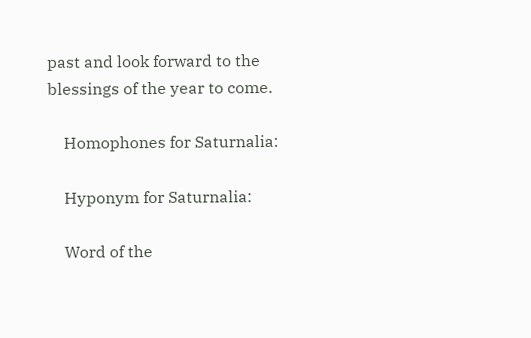past and look forward to the blessings of the year to come.

    Homophones for Saturnalia:

    Hyponym for Saturnalia:

    Word of the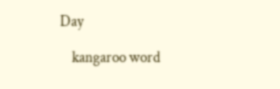Day

    kangaroo word